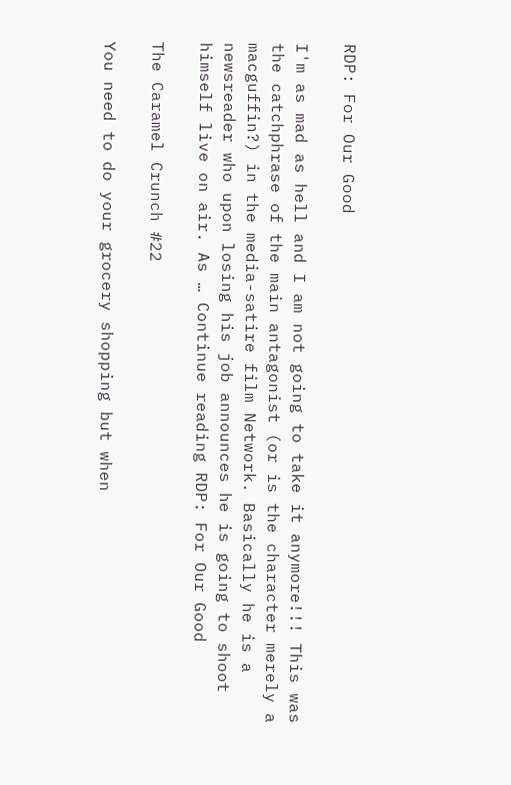RDP: For Our Good

I'm as mad as hell and I am not going to take it anymore!!! This was the catchphrase of the main antagonist (or is the character merely a macguffin?) in the media-satire film Network. Basically he is a newsreader who upon losing his job announces he is going to shoot himself live on air. As … Continue reading RDP: For Our Good

The Caramel Crunch #22

You need to do your grocery shopping but when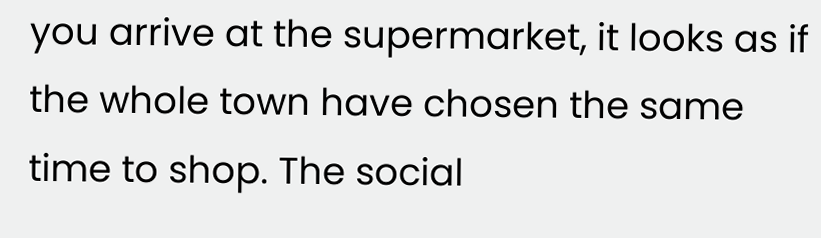you arrive at the supermarket, it looks as if the whole town have chosen the same time to shop. The social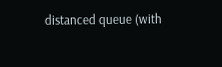distanced queue (with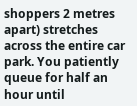shoppers 2 metres apart) stretches across the entire car park. You patiently queue for half an hour until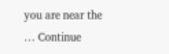you are near the … Continue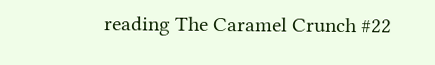reading The Caramel Crunch #22